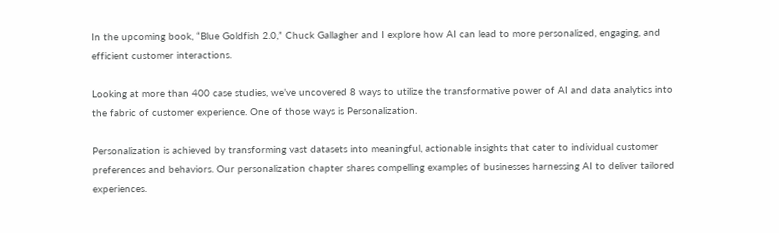In the upcoming book, “Blue Goldfish 2.0,” Chuck Gallagher and I explore how AI can lead to more personalized, engaging, and efficient customer interactions.

Looking at more than 400 case studies, we’ve uncovered 8 ways to utilize the transformative power of AI and data analytics into the fabric of customer experience. One of those ways is Personalization.

Personalization is achieved by transforming vast datasets into meaningful, actionable insights that cater to individual customer preferences and behaviors. Our personalization chapter shares compelling examples of businesses harnessing AI to deliver tailored experiences.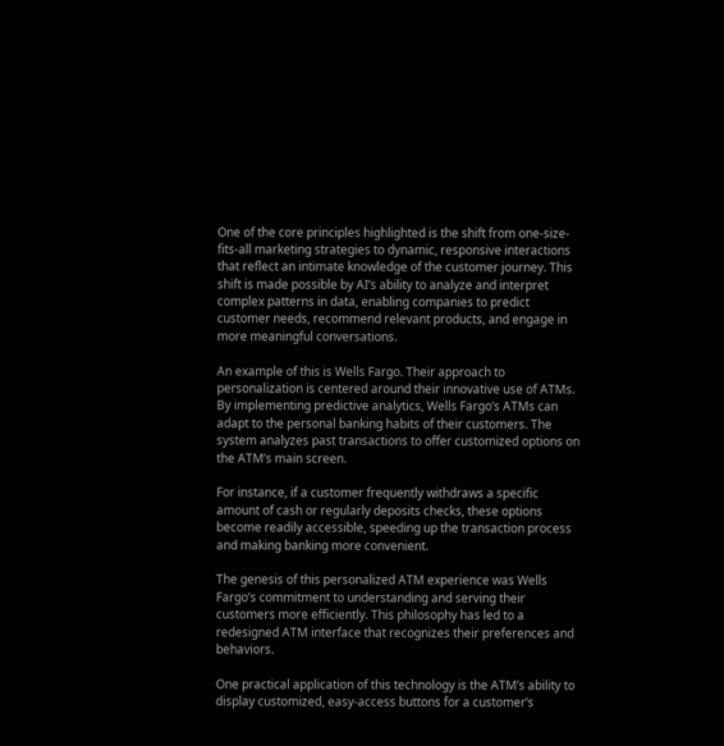One of the core principles highlighted is the shift from one-size-fits-all marketing strategies to dynamic, responsive interactions that reflect an intimate knowledge of the customer journey. This shift is made possible by AI’s ability to analyze and interpret complex patterns in data, enabling companies to predict customer needs, recommend relevant products, and engage in more meaningful conversations.

An example of this is Wells Fargo. Their approach to personalization is centered around their innovative use of ATMs. By implementing predictive analytics, Wells Fargo’s ATMs can adapt to the personal banking habits of their customers. The system analyzes past transactions to offer customized options on the ATM’s main screen.

For instance, if a customer frequently withdraws a specific amount of cash or regularly deposits checks, these options become readily accessible, speeding up the transaction process and making banking more convenient.

The genesis of this personalized ATM experience was Wells Fargo’s commitment to understanding and serving their customers more efficiently. This philosophy has led to a redesigned ATM interface that recognizes their preferences and behaviors.

One practical application of this technology is the ATM’s ability to display customized, easy-access buttons for a customer’s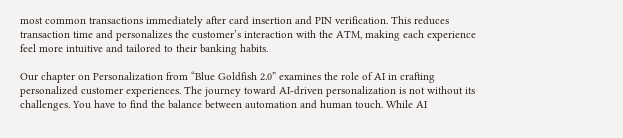most common transactions immediately after card insertion and PIN verification. This reduces transaction time and personalizes the customer’s interaction with the ATM, making each experience feel more intuitive and tailored to their banking habits.

Our chapter on Personalization from “Blue Goldfish 2.0” examines the role of AI in crafting personalized customer experiences. The journey toward AI-driven personalization is not without its challenges. You have to find the balance between automation and human touch. While AI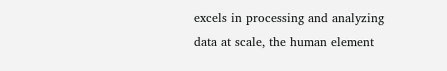excels in processing and analyzing data at scale, the human element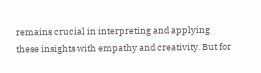remains crucial in interpreting and applying these insights with empathy and creativity. But for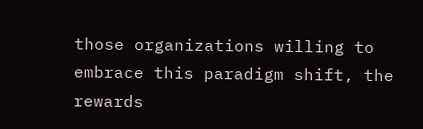those organizations willing to embrace this paradigm shift, the rewards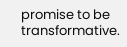promise to be transformative.